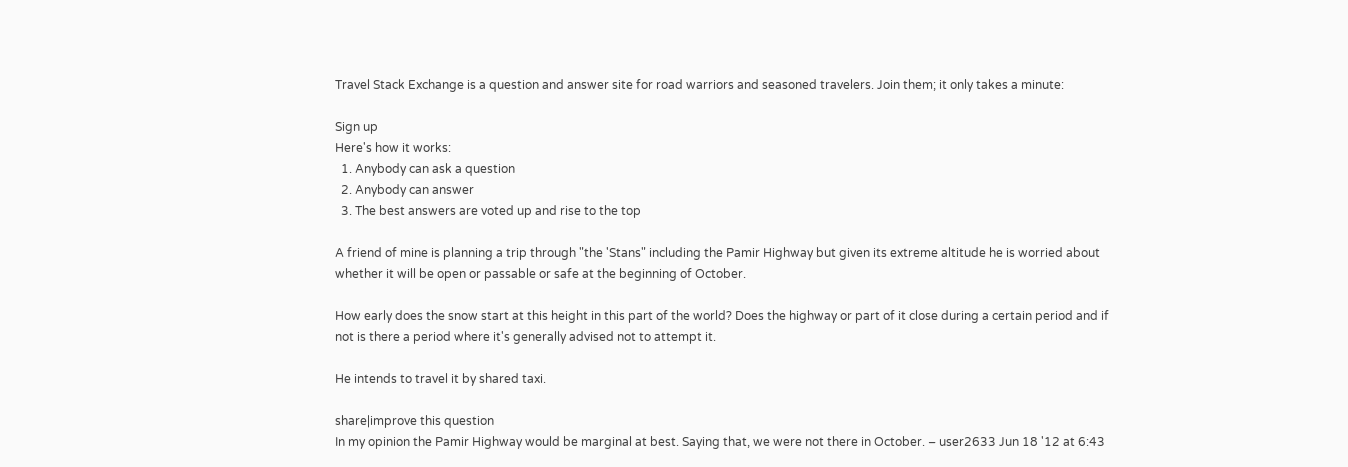Travel Stack Exchange is a question and answer site for road warriors and seasoned travelers. Join them; it only takes a minute:

Sign up
Here's how it works:
  1. Anybody can ask a question
  2. Anybody can answer
  3. The best answers are voted up and rise to the top

A friend of mine is planning a trip through "the 'Stans" including the Pamir Highway but given its extreme altitude he is worried about whether it will be open or passable or safe at the beginning of October.

How early does the snow start at this height in this part of the world? Does the highway or part of it close during a certain period and if not is there a period where it's generally advised not to attempt it.

He intends to travel it by shared taxi.

share|improve this question
In my opinion the Pamir Highway would be marginal at best. Saying that, we were not there in October. – user2633 Jun 18 '12 at 6:43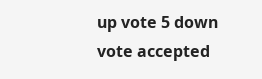up vote 5 down vote accepted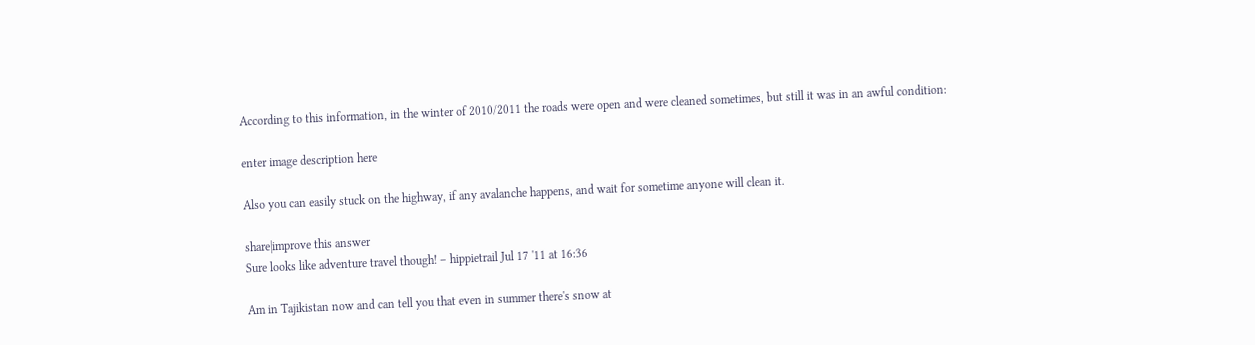According to this information, in the winter of 2010/2011 the roads were open and were cleaned sometimes, but still it was in an awful condition:

enter image description here

Also you can easily stuck on the highway, if any avalanche happens, and wait for sometime anyone will clean it.

share|improve this answer
Sure looks like adventure travel though! – hippietrail Jul 17 '11 at 16:36

Am in Tajikistan now and can tell you that even in summer there's snow at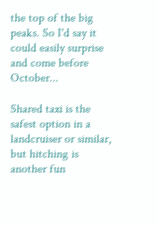the top of the big peaks. So I'd say it could easily surprise and come before October...

Shared taxi is the safest option in a landcruiser or similar, but hitching is another fun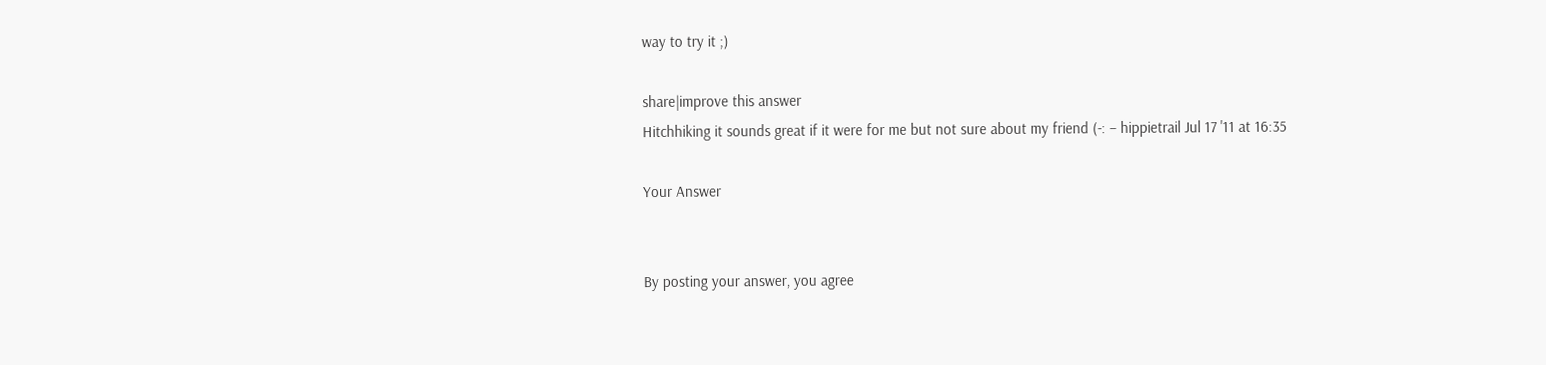way to try it ;)

share|improve this answer
Hitchhiking it sounds great if it were for me but not sure about my friend (-: – hippietrail Jul 17 '11 at 16:35

Your Answer


By posting your answer, you agree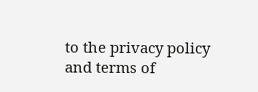to the privacy policy and terms of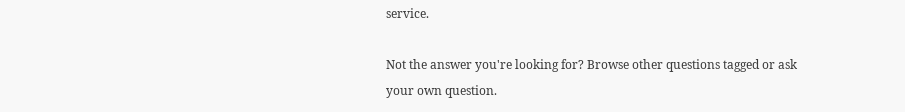service.

Not the answer you're looking for? Browse other questions tagged or ask your own question.